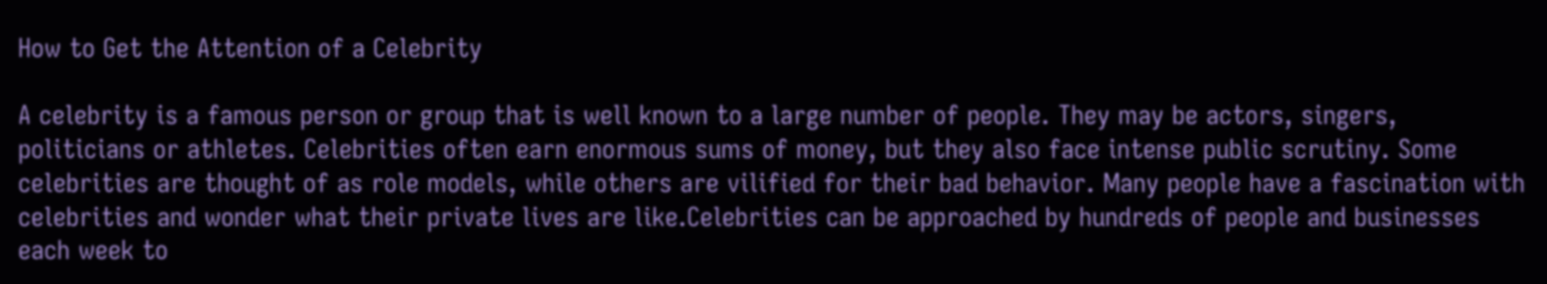How to Get the Attention of a Celebrity

A celebrity is a famous person or group that is well known to a large number of people. They may be actors, singers, politicians or athletes. Celebrities often earn enormous sums of money, but they also face intense public scrutiny. Some celebrities are thought of as role models, while others are vilified for their bad behavior. Many people have a fascination with celebrities and wonder what their private lives are like.Celebrities can be approached by hundreds of people and businesses each week to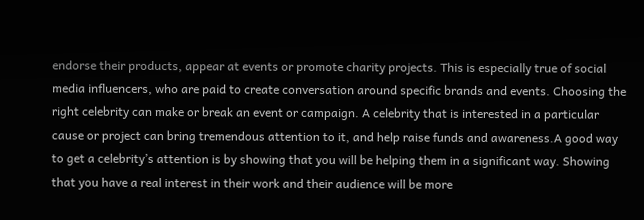endorse their products, appear at events or promote charity projects. This is especially true of social media influencers, who are paid to create conversation around specific brands and events. Choosing the right celebrity can make or break an event or campaign. A celebrity that is interested in a particular cause or project can bring tremendous attention to it, and help raise funds and awareness.A good way to get a celebrity’s attention is by showing that you will be helping them in a significant way. Showing that you have a real interest in their work and their audience will be more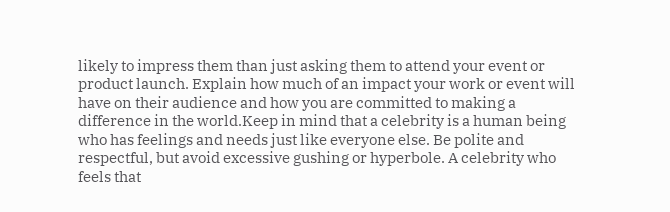likely to impress them than just asking them to attend your event or product launch. Explain how much of an impact your work or event will have on their audience and how you are committed to making a difference in the world.Keep in mind that a celebrity is a human being who has feelings and needs just like everyone else. Be polite and respectful, but avoid excessive gushing or hyperbole. A celebrity who feels that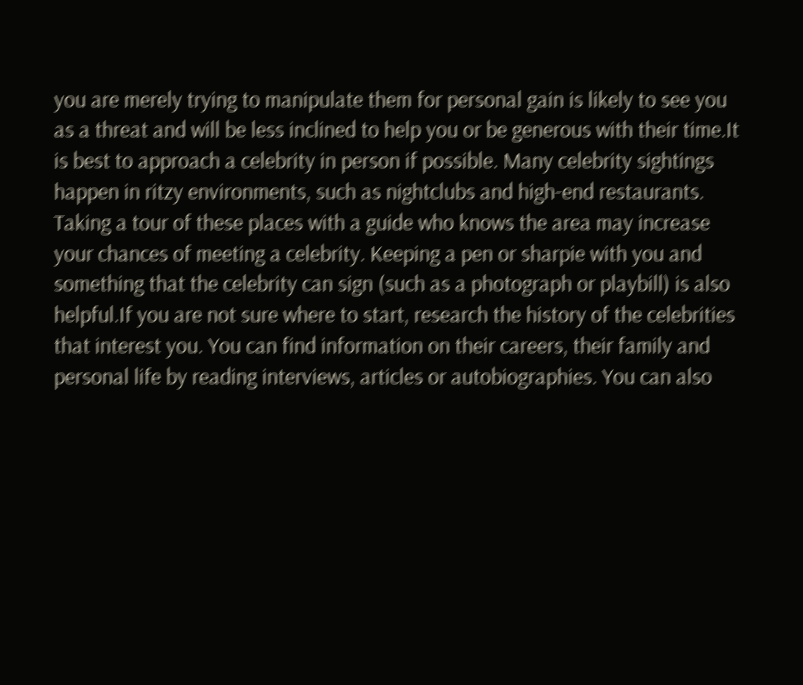you are merely trying to manipulate them for personal gain is likely to see you as a threat and will be less inclined to help you or be generous with their time.It is best to approach a celebrity in person if possible. Many celebrity sightings happen in ritzy environments, such as nightclubs and high-end restaurants. Taking a tour of these places with a guide who knows the area may increase your chances of meeting a celebrity. Keeping a pen or sharpie with you and something that the celebrity can sign (such as a photograph or playbill) is also helpful.If you are not sure where to start, research the history of the celebrities that interest you. You can find information on their careers, their family and personal life by reading interviews, articles or autobiographies. You can also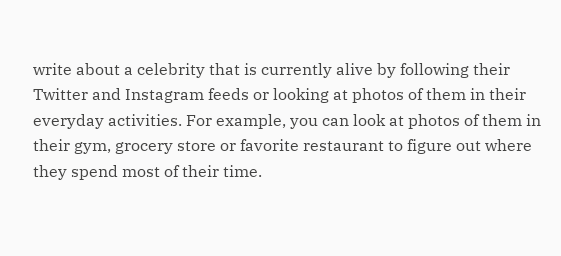write about a celebrity that is currently alive by following their Twitter and Instagram feeds or looking at photos of them in their everyday activities. For example, you can look at photos of them in their gym, grocery store or favorite restaurant to figure out where they spend most of their time.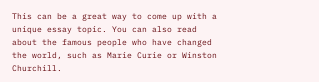This can be a great way to come up with a unique essay topic. You can also read about the famous people who have changed the world, such as Marie Curie or Winston Churchill.